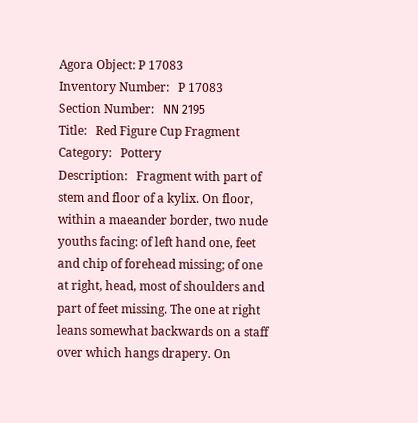Agora Object: P 17083
Inventory Number:   P 17083
Section Number:   ΝΝ 2195
Title:   Red Figure Cup Fragment
Category:   Pottery
Description:   Fragment with part of stem and floor of a kylix. On floor, within a maeander border, two nude youths facing: of left hand one, feet and chip of forehead missing; of one at right, head, most of shoulders and part of feet missing. The one at right leans somewhat backwards on a staff over which hangs drapery. On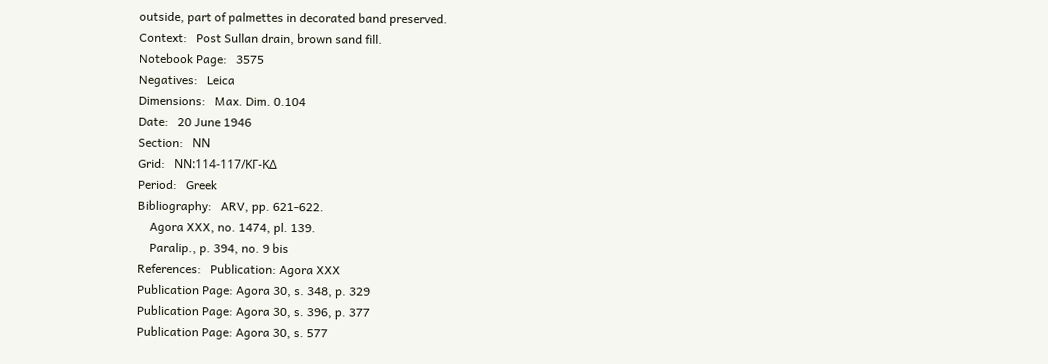outside, part of palmettes in decorated band preserved.
Context:   Post Sullan drain, brown sand fill.
Notebook Page:   3575
Negatives:   Leica
Dimensions:   Max. Dim. 0.104
Date:   20 June 1946
Section:   ΝΝ
Grid:   ΝΝ:114-117/ΚΓ-ΚΔ
Period:   Greek
Bibliography:   ARV, pp. 621-622.
    Agora XXX, no. 1474, pl. 139.
    Paralip., p. 394, no. 9 bis
References:   Publication: Agora XXX
Publication Page: Agora 30, s. 348, p. 329
Publication Page: Agora 30, s. 396, p. 377
Publication Page: Agora 30, s. 577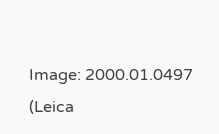Image: 2000.01.0497 (Leica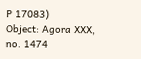P 17083)
Object: Agora XXX, no. 1474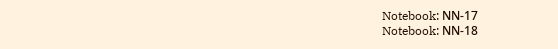Notebook: ΝΝ-17
Notebook: ΝΝ-18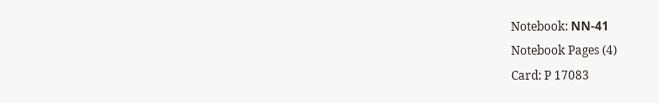Notebook: ΝΝ-41
Notebook Pages (4)
Card: P 17083